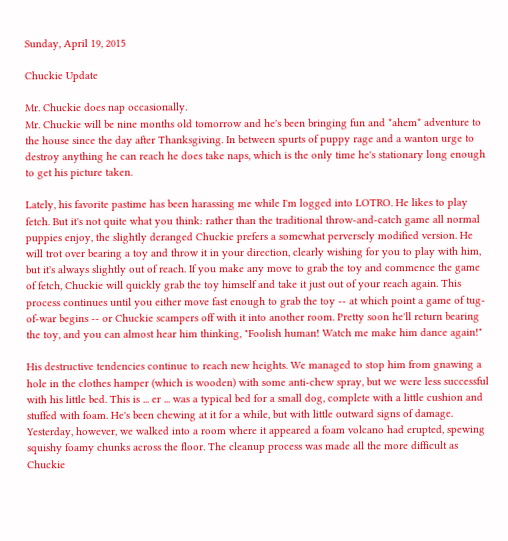Sunday, April 19, 2015

Chuckie Update

Mr. Chuckie does nap occasionally.
Mr. Chuckie will be nine months old tomorrow and he's been bringing fun and *ahem* adventure to the house since the day after Thanksgiving. In between spurts of puppy rage and a wanton urge to destroy anything he can reach he does take naps, which is the only time he's stationary long enough to get his picture taken.

Lately, his favorite pastime has been harassing me while I'm logged into LOTRO. He likes to play fetch. But it's not quite what you think: rather than the traditional throw-and-catch game all normal puppies enjoy, the slightly deranged Chuckie prefers a somewhat perversely modified version. He will trot over bearing a toy and throw it in your direction, clearly wishing for you to play with him, but it's always slightly out of reach. If you make any move to grab the toy and commence the game of fetch, Chuckie will quickly grab the toy himself and take it just out of your reach again. This process continues until you either move fast enough to grab the toy -- at which point a game of tug-of-war begins -- or Chuckie scampers off with it into another room. Pretty soon he'll return bearing the toy, and you can almost hear him thinking, "Foolish human! Watch me make him dance again!"

His destructive tendencies continue to reach new heights. We managed to stop him from gnawing a hole in the clothes hamper (which is wooden) with some anti-chew spray, but we were less successful with his little bed. This is ... er ... was a typical bed for a small dog, complete with a little cushion and stuffed with foam. He's been chewing at it for a while, but with little outward signs of damage. Yesterday, however, we walked into a room where it appeared a foam volcano had erupted, spewing squishy foamy chunks across the floor. The cleanup process was made all the more difficult as Chuckie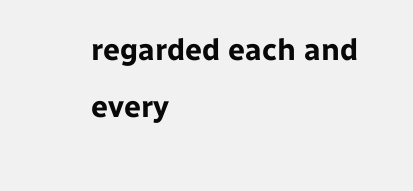regarded each and every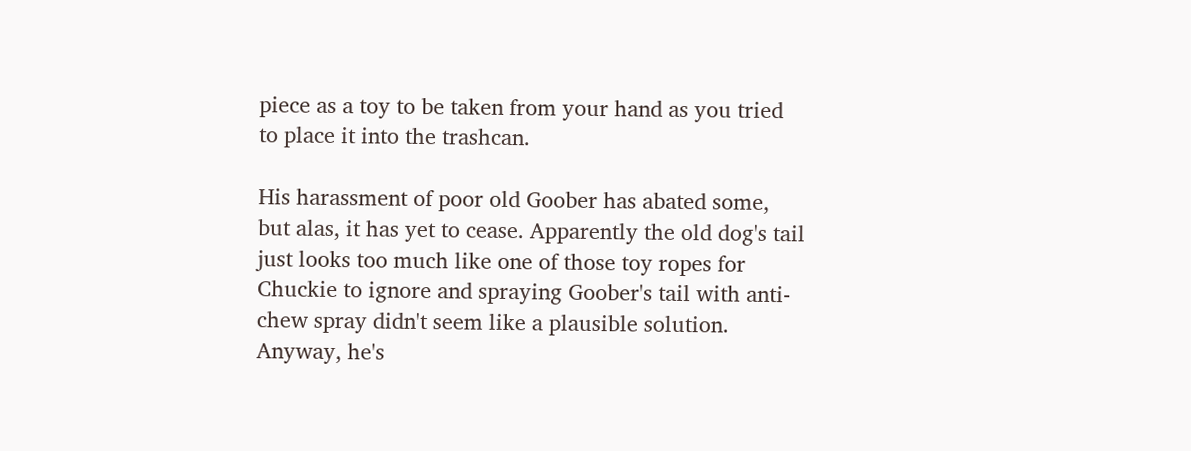piece as a toy to be taken from your hand as you tried to place it into the trashcan.

His harassment of poor old Goober has abated some, but alas, it has yet to cease. Apparently the old dog's tail just looks too much like one of those toy ropes for Chuckie to ignore and spraying Goober's tail with anti-chew spray didn't seem like a plausible solution. Anyway, he's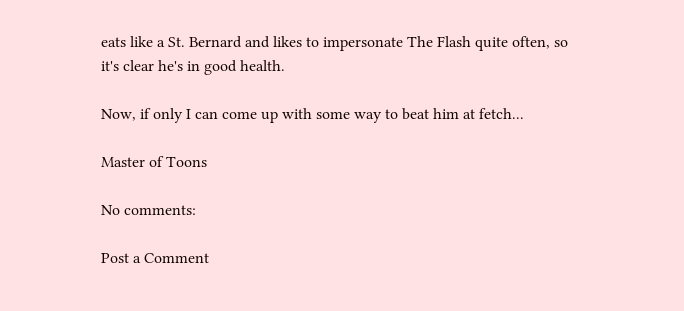eats like a St. Bernard and likes to impersonate The Flash quite often, so it's clear he's in good health.

Now, if only I can come up with some way to beat him at fetch...

Master of Toons

No comments:

Post a Comment